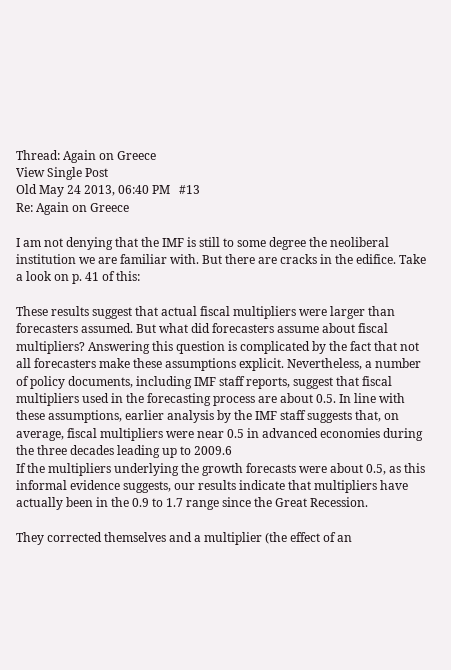Thread: Again on Greece
View Single Post
Old May 24 2013, 06:40 PM   #13
Re: Again on Greece

I am not denying that the IMF is still to some degree the neoliberal institution we are familiar with. But there are cracks in the edifice. Take a look on p. 41 of this:

These results suggest that actual fiscal multipliers were larger than forecasters assumed. But what did forecasters assume about fiscal multipliers? Answering this question is complicated by the fact that not all forecasters make these assumptions explicit. Nevertheless, a number of policy documents, including IMF staff reports, suggest that fiscal multipliers used in the forecasting process are about 0.5. In line with these assumptions, earlier analysis by the IMF staff suggests that, on average, fiscal multipliers were near 0.5 in advanced economies during the three decades leading up to 2009.6
If the multipliers underlying the growth forecasts were about 0.5, as this informal evidence suggests, our results indicate that multipliers have actually been in the 0.9 to 1.7 range since the Great Recession.

They corrected themselves and a multiplier (the effect of an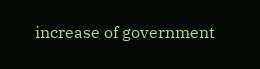increase of government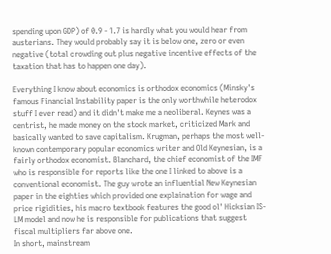spending upon GDP) of 0.9 - 1.7 is hardly what you would hear from austerians. They would probably say it is below one, zero or even negative (total crowding out plus negative incentive effects of the taxation that has to happen one day).

Everything I know about economics is orthodox economics (Minsky's famous Financial Instability paper is the only worthwhile heterodox stuff I ever read) and it didn't make me a neoliberal. Keynes was a centrist, he made money on the stock market, criticized Mark and basically wanted to save capitalism. Krugman, perhaps the most well-known contemporary popular economics writer and Old Keynesian, is a fairly orthodox economist. Blanchard, the chief economist of the IMF who is responsible for reports like the one I linked to above is a conventional economist. The guy wrote an influential New Keynesian paper in the eighties which provided one explaination for wage and price rigidities, his macro textbook features the good ol' Hicksian IS-LM model and now he is responsible for publications that suggest fiscal multipliers far above one.
In short, mainstream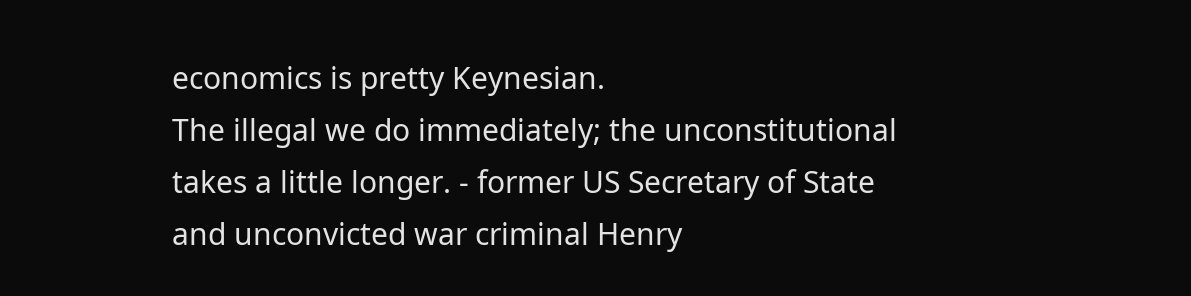economics is pretty Keynesian.
The illegal we do immediately; the unconstitutional takes a little longer. - former US Secretary of State and unconvicted war criminal Henry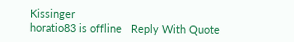Kissinger
horatio83 is offline   Reply With Quote